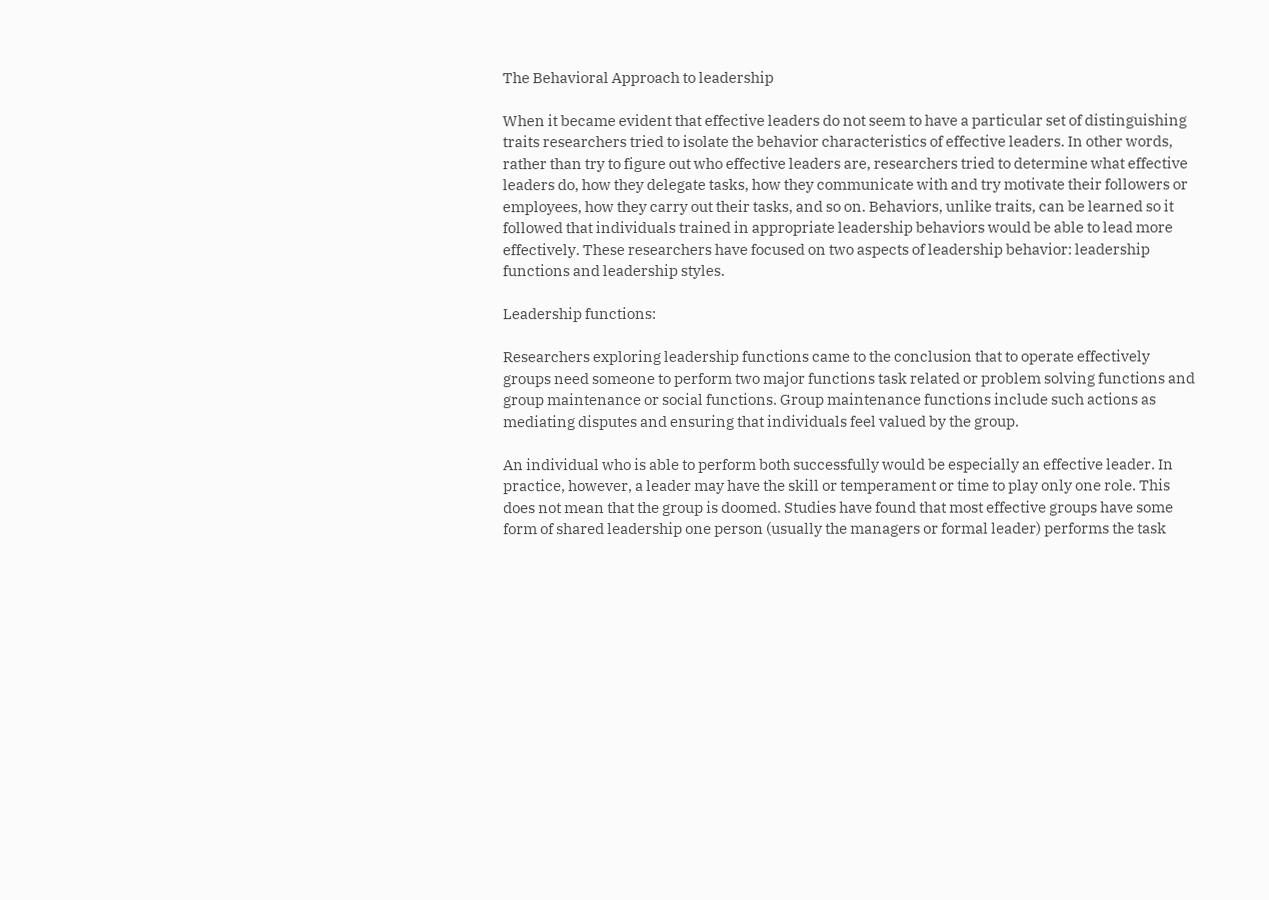The Behavioral Approach to leadership

When it became evident that effective leaders do not seem to have a particular set of distinguishing traits researchers tried to isolate the behavior characteristics of effective leaders. In other words, rather than try to figure out who effective leaders are, researchers tried to determine what effective leaders do, how they delegate tasks, how they communicate with and try motivate their followers or employees, how they carry out their tasks, and so on. Behaviors, unlike traits, can be learned so it followed that individuals trained in appropriate leadership behaviors would be able to lead more effectively. These researchers have focused on two aspects of leadership behavior: leadership functions and leadership styles.

Leadership functions:

Researchers exploring leadership functions came to the conclusion that to operate effectively groups need someone to perform two major functions task related or problem solving functions and group maintenance or social functions. Group maintenance functions include such actions as mediating disputes and ensuring that individuals feel valued by the group.

An individual who is able to perform both successfully would be especially an effective leader. In practice, however, a leader may have the skill or temperament or time to play only one role. This does not mean that the group is doomed. Studies have found that most effective groups have some form of shared leadership one person (usually the managers or formal leader) performs the task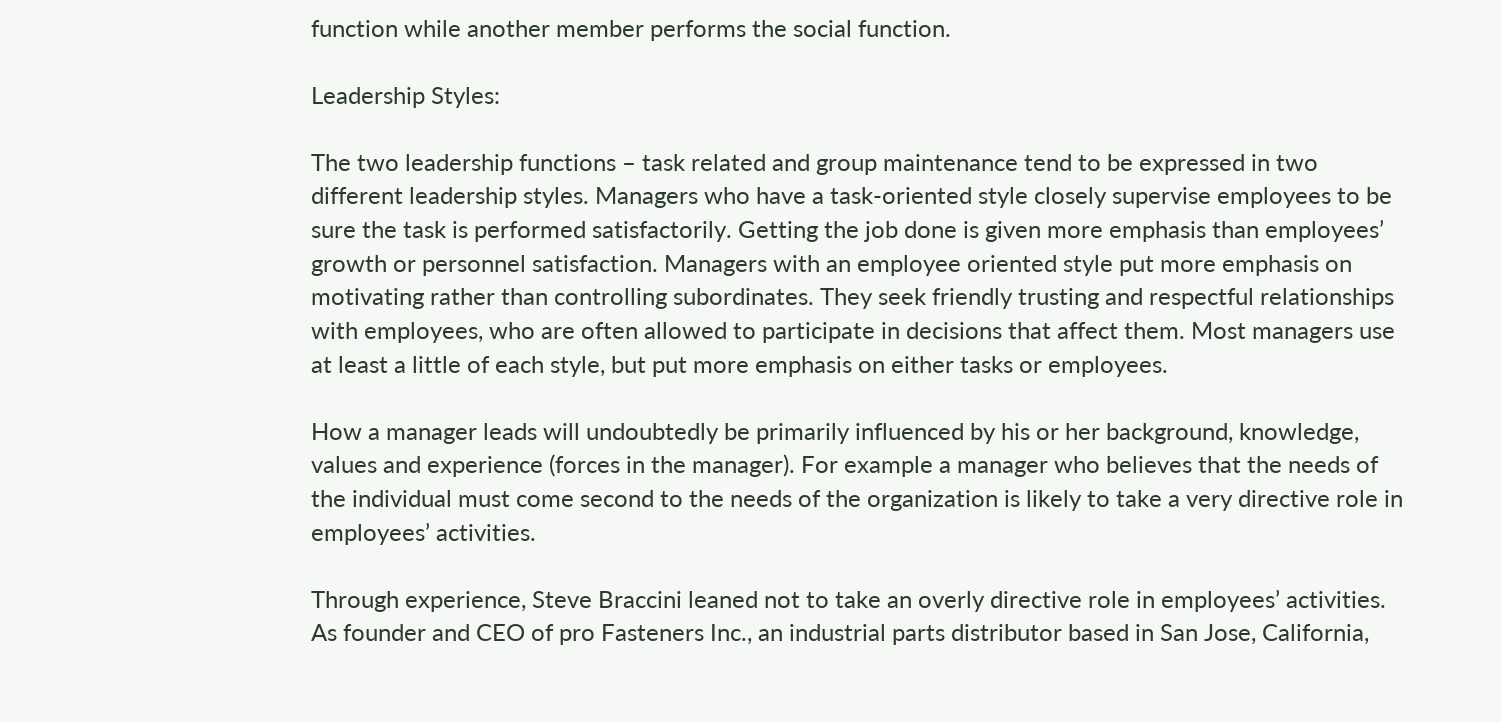function while another member performs the social function.

Leadership Styles:

The two leadership functions – task related and group maintenance tend to be expressed in two different leadership styles. Managers who have a task-oriented style closely supervise employees to be sure the task is performed satisfactorily. Getting the job done is given more emphasis than employees’ growth or personnel satisfaction. Managers with an employee oriented style put more emphasis on motivating rather than controlling subordinates. They seek friendly trusting and respectful relationships with employees, who are often allowed to participate in decisions that affect them. Most managers use at least a little of each style, but put more emphasis on either tasks or employees.

How a manager leads will undoubtedly be primarily influenced by his or her background, knowledge, values and experience (forces in the manager). For example a manager who believes that the needs of the individual must come second to the needs of the organization is likely to take a very directive role in employees’ activities.

Through experience, Steve Braccini leaned not to take an overly directive role in employees’ activities. As founder and CEO of pro Fasteners Inc., an industrial parts distributor based in San Jose, California,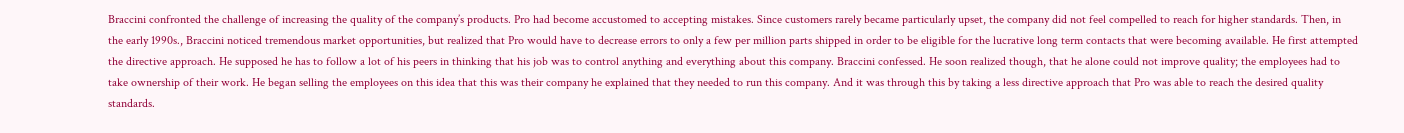Braccini confronted the challenge of increasing the quality of the company’s products. Pro had become accustomed to accepting mistakes. Since customers rarely became particularly upset, the company did not feel compelled to reach for higher standards. Then, in the early 1990s., Braccini noticed tremendous market opportunities, but realized that Pro would have to decrease errors to only a few per million parts shipped in order to be eligible for the lucrative long term contacts that were becoming available. He first attempted the directive approach. He supposed he has to follow a lot of his peers in thinking that his job was to control anything and everything about this company. Braccini confessed. He soon realized though, that he alone could not improve quality; the employees had to take ownership of their work. He began selling the employees on this idea that this was their company he explained that they needed to run this company. And it was through this by taking a less directive approach that Pro was able to reach the desired quality standards.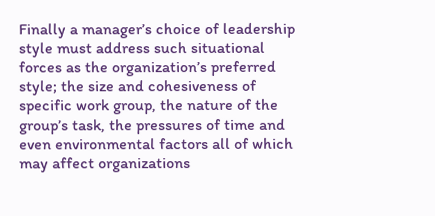Finally a manager’s choice of leadership style must address such situational forces as the organization’s preferred style; the size and cohesiveness of specific work group, the nature of the group’s task, the pressures of time and even environmental factors all of which may affect organizations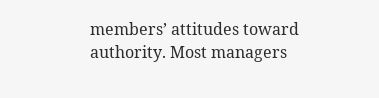members’ attitudes toward authority. Most managers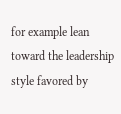for example lean toward the leadership style favored by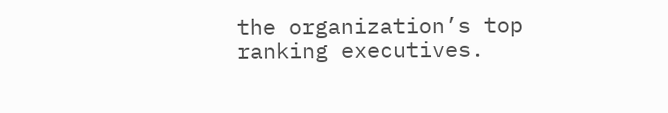the organization’s top ranking executives.